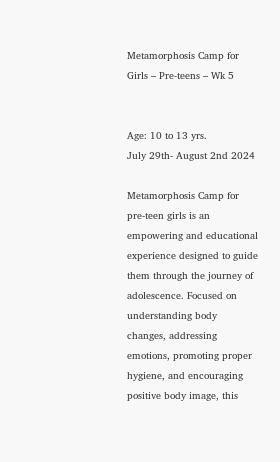Metamorphosis Camp for Girls – Pre-teens – Wk 5


Age: 10 to 13 yrs.
July 29th- August 2nd 2024

Metamorphosis Camp for pre-teen girls is an empowering and educational experience designed to guide them through the journey of adolescence. Focused on understanding body changes, addressing emotions, promoting proper hygiene, and encouraging positive body image, this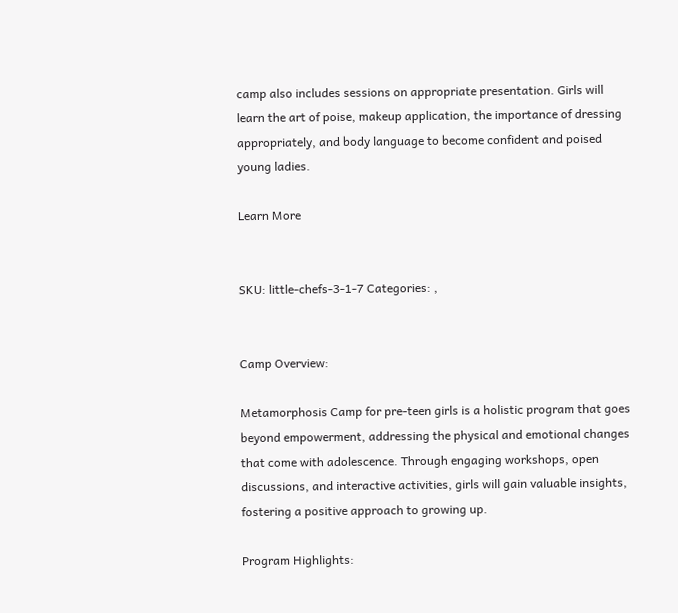camp also includes sessions on appropriate presentation. Girls will learn the art of poise, makeup application, the importance of dressing appropriately, and body language to become confident and poised young ladies.

Learn More


SKU: little-chefs-3-1-7 Categories: ,


Camp Overview:

Metamorphosis Camp for pre-teen girls is a holistic program that goes beyond empowerment, addressing the physical and emotional changes that come with adolescence. Through engaging workshops, open discussions, and interactive activities, girls will gain valuable insights, fostering a positive approach to growing up.

Program Highlights: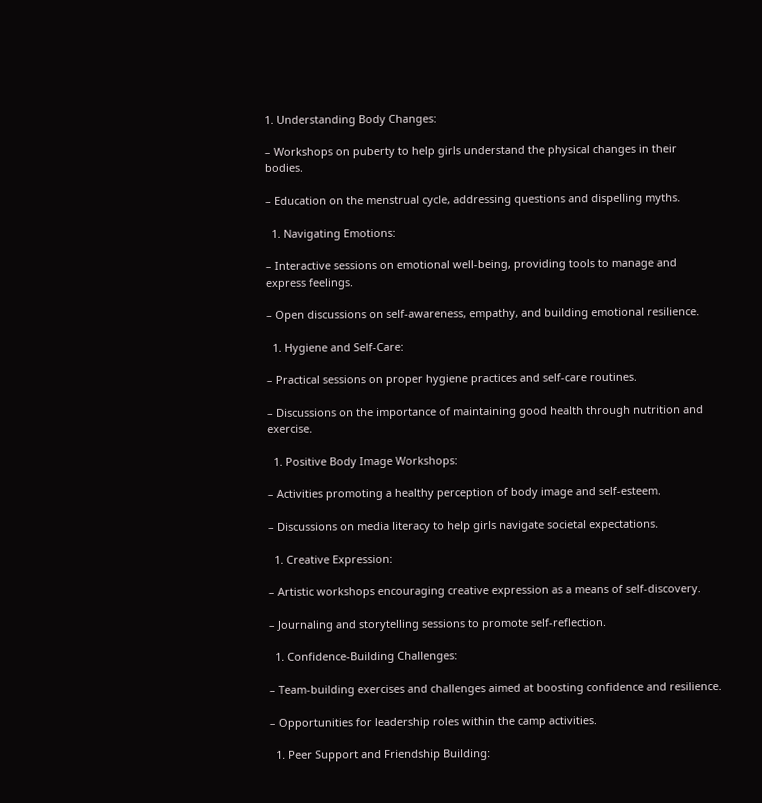1. Understanding Body Changes:

– Workshops on puberty to help girls understand the physical changes in their bodies.

– Education on the menstrual cycle, addressing questions and dispelling myths.

  1. Navigating Emotions:

– Interactive sessions on emotional well-being, providing tools to manage and express feelings.

– Open discussions on self-awareness, empathy, and building emotional resilience.

  1. Hygiene and Self-Care:

– Practical sessions on proper hygiene practices and self-care routines.

– Discussions on the importance of maintaining good health through nutrition and exercise.

  1. Positive Body Image Workshops:

– Activities promoting a healthy perception of body image and self-esteem.

– Discussions on media literacy to help girls navigate societal expectations.

  1. Creative Expression:

– Artistic workshops encouraging creative expression as a means of self-discovery.

– Journaling and storytelling sessions to promote self-reflection.

  1. Confidence-Building Challenges:

– Team-building exercises and challenges aimed at boosting confidence and resilience.

– Opportunities for leadership roles within the camp activities.

  1. Peer Support and Friendship Building: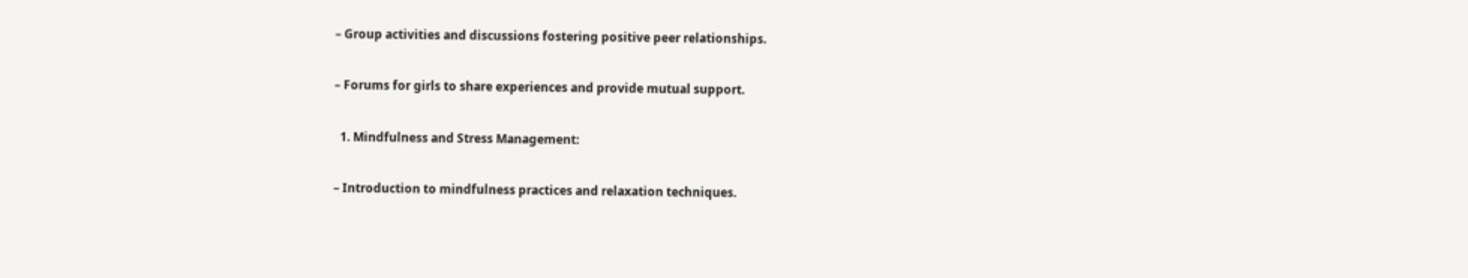– Group activities and discussions fostering positive peer relationships.

– Forums for girls to share experiences and provide mutual support.

  1. Mindfulness and Stress Management:

– Introduction to mindfulness practices and relaxation techniques.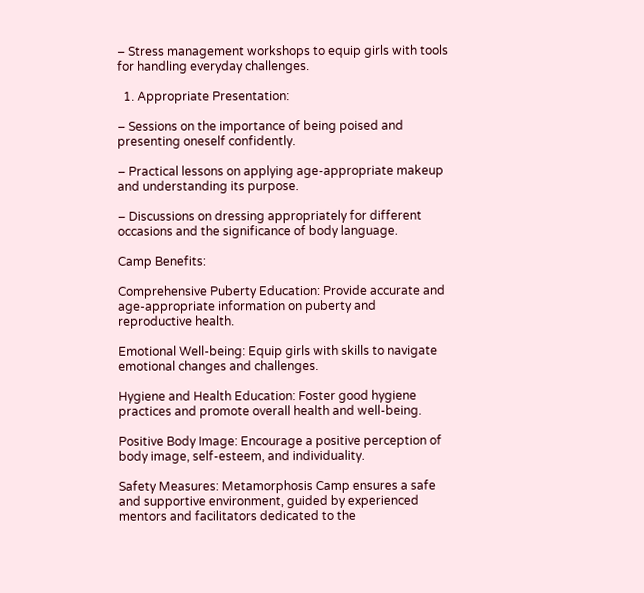– Stress management workshops to equip girls with tools for handling everyday challenges.

  1. Appropriate Presentation:

– Sessions on the importance of being poised and presenting oneself confidently.

– Practical lessons on applying age-appropriate makeup and understanding its purpose.

– Discussions on dressing appropriately for different occasions and the significance of body language.

Camp Benefits:

Comprehensive Puberty Education: Provide accurate and age-appropriate information on puberty and reproductive health.

Emotional Well-being: Equip girls with skills to navigate emotional changes and challenges.

Hygiene and Health Education: Foster good hygiene practices and promote overall health and well-being.

Positive Body Image: Encourage a positive perception of body image, self-esteem, and individuality.

Safety Measures: Metamorphosis Camp ensures a safe and supportive environment, guided by experienced mentors and facilitators dedicated to the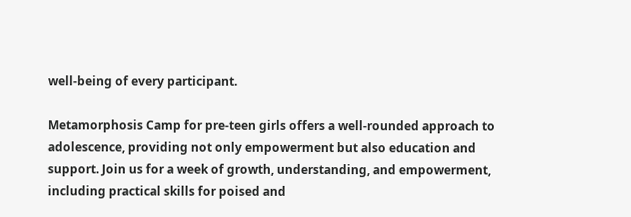well-being of every participant.

Metamorphosis Camp for pre-teen girls offers a well-rounded approach to adolescence, providing not only empowerment but also education and support. Join us for a week of growth, understanding, and empowerment, including practical skills for poised and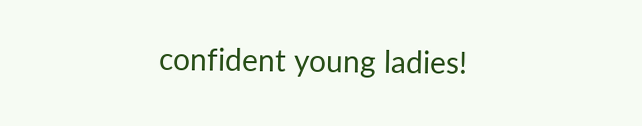confident young ladies!